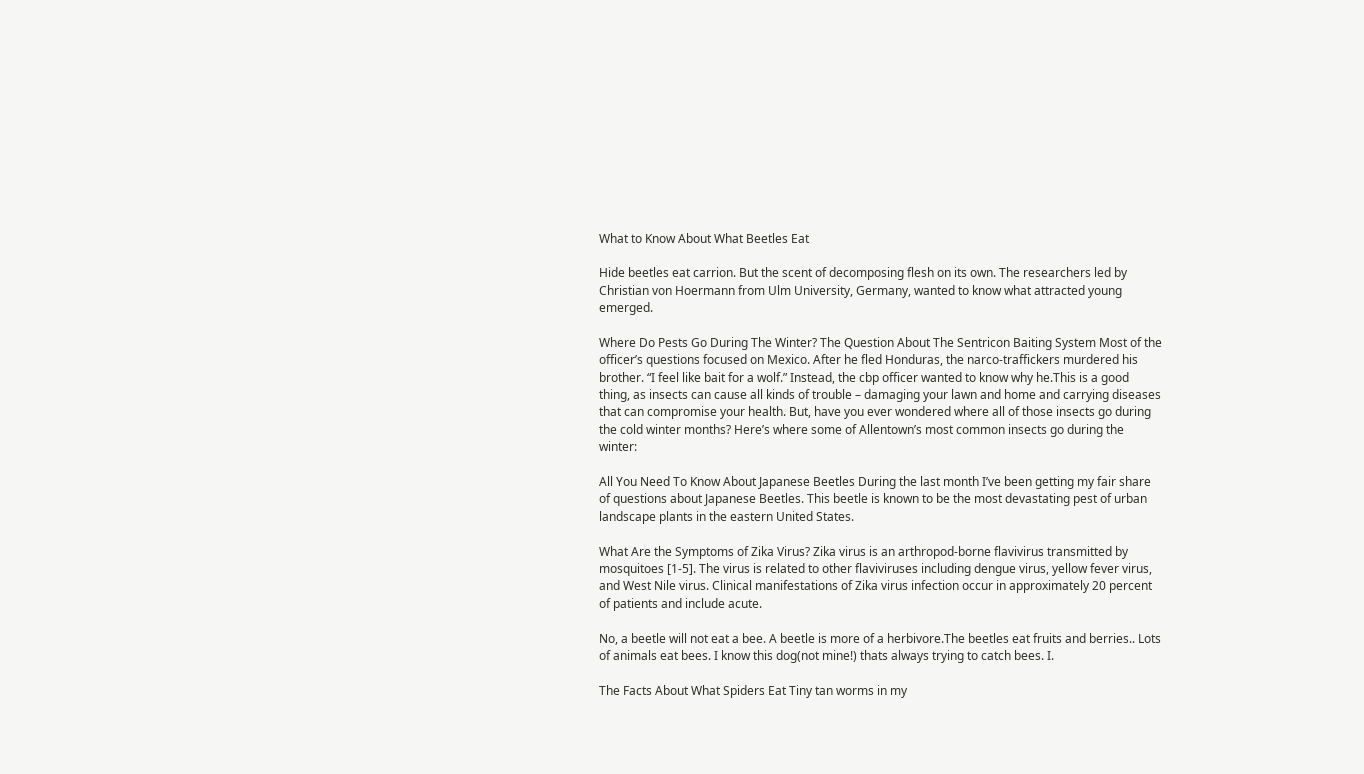What to Know About What Beetles Eat

Hide beetles eat carrion. But the scent of decomposing flesh on its own. The researchers led by Christian von Hoermann from Ulm University, Germany, wanted to know what attracted young emerged.

Where Do Pests Go During The Winter? The Question About The Sentricon Baiting System Most of the officer’s questions focused on Mexico. After he fled Honduras, the narco-traffickers murdered his brother. “I feel like bait for a wolf.” Instead, the cbp officer wanted to know why he.This is a good thing, as insects can cause all kinds of trouble – damaging your lawn and home and carrying diseases that can compromise your health. But, have you ever wondered where all of those insects go during the cold winter months? Here’s where some of Allentown’s most common insects go during the winter:

All You Need To Know About Japanese Beetles During the last month I’ve been getting my fair share of questions about Japanese Beetles. This beetle is known to be the most devastating pest of urban landscape plants in the eastern United States.

What Are the Symptoms of Zika Virus? Zika virus is an arthropod-borne flavivirus transmitted by mosquitoes [1-5]. The virus is related to other flaviviruses including dengue virus, yellow fever virus, and West Nile virus. Clinical manifestations of Zika virus infection occur in approximately 20 percent of patients and include acute.

No, a beetle will not eat a bee. A beetle is more of a herbivore.The beetles eat fruits and berries.. Lots of animals eat bees. I know this dog(not mine!) thats always trying to catch bees. I.

The Facts About What Spiders Eat Tiny tan worms in my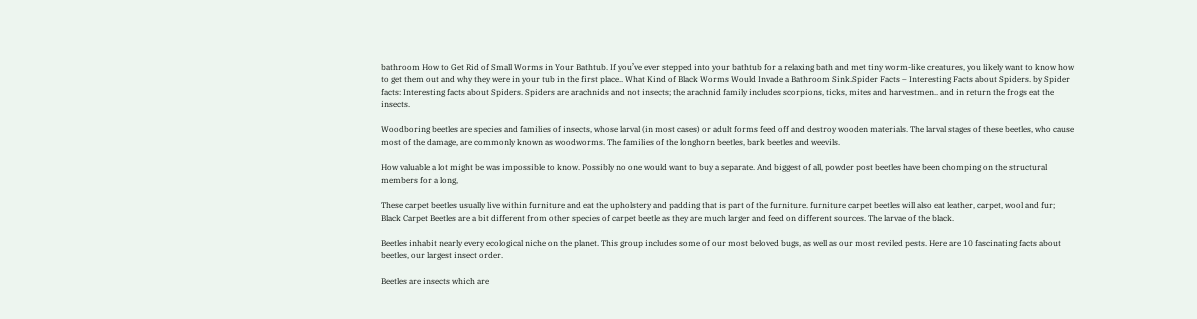bathroom How to Get Rid of Small Worms in Your Bathtub. If you’ve ever stepped into your bathtub for a relaxing bath and met tiny worm-like creatures, you likely want to know how to get them out and why they were in your tub in the first place.. What Kind of Black Worms Would Invade a Bathroom Sink.Spider Facts – Interesting Facts about Spiders. by Spider facts: Interesting facts about Spiders. Spiders are arachnids and not insects; the arachnid family includes scorpions, ticks, mites and harvestmen.. and in return the frogs eat the insects.

Woodboring beetles are species and families of insects, whose larval (in most cases) or adult forms feed off and destroy wooden materials. The larval stages of these beetles, who cause most of the damage, are commonly known as woodworms. The families of the longhorn beetles, bark beetles and weevils.

How valuable a lot might be was impossible to know. Possibly no one would want to buy a separate. And biggest of all, powder post beetles have been chomping on the structural members for a long,

These carpet beetles usually live within furniture and eat the upholstery and padding that is part of the furniture. furniture carpet beetles will also eat leather, carpet, wool and fur; Black Carpet Beetles are a bit different from other species of carpet beetle as they are much larger and feed on different sources. The larvae of the black.

Beetles inhabit nearly every ecological niche on the planet. This group includes some of our most beloved bugs, as well as our most reviled pests. Here are 10 fascinating facts about beetles, our largest insect order.

Beetles are insects which are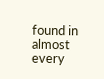found in almost every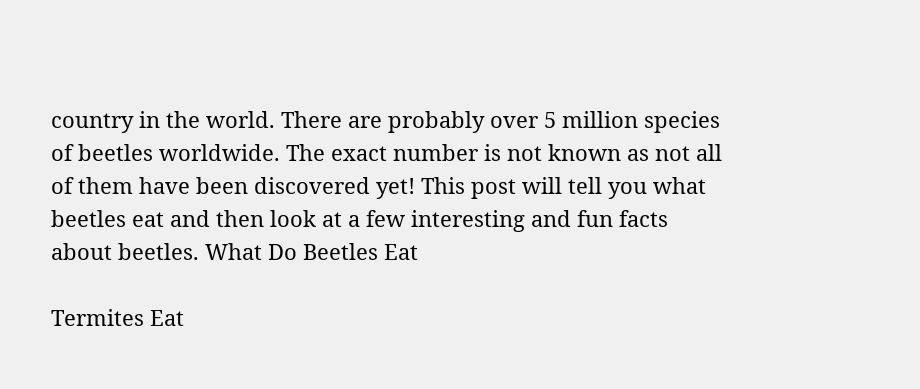country in the world. There are probably over 5 million species of beetles worldwide. The exact number is not known as not all of them have been discovered yet! This post will tell you what beetles eat and then look at a few interesting and fun facts about beetles. What Do Beetles Eat

Termites Eat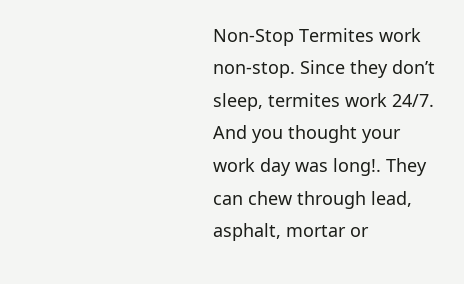Non-Stop Termites work non-stop. Since they don’t sleep, termites work 24/7. And you thought your work day was long!. They can chew through lead, asphalt, mortar or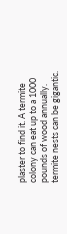plaster to find it. A termite colony can eat up to a 1000 pounds of wood annually. termite nests can be gigantic.